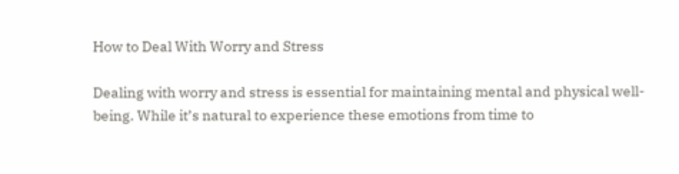How to Deal With Worry and Stress

Dealing with worry and stress is essential for maintaining mental and physical well-being. While it’s natural to experience these emotions from time to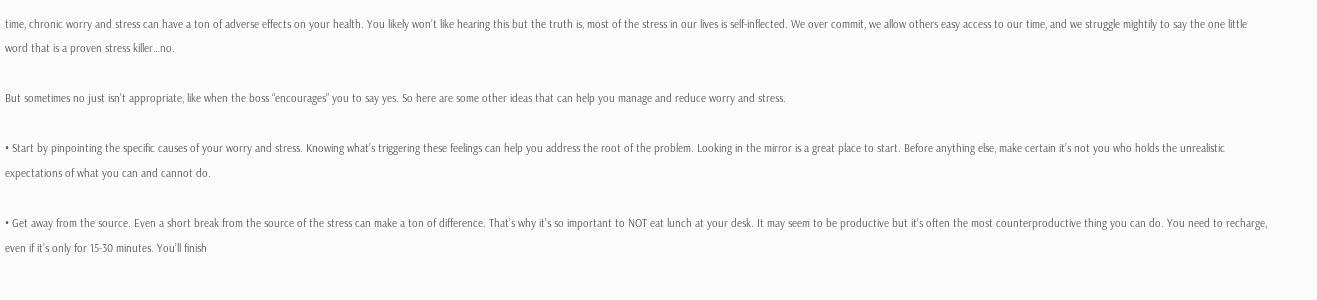time, chronic worry and stress can have a ton of adverse effects on your health. You likely won’t like hearing this but the truth is, most of the stress in our lives is self-inflected. We over commit, we allow others easy access to our time, and we struggle mightily to say the one little word that is a proven stress killer…no.

But sometimes no just isn’t appropriate, like when the boss “encourages” you to say yes. So here are some other ideas that can help you manage and reduce worry and stress.

• Start by pinpointing the specific causes of your worry and stress. Knowing what’s triggering these feelings can help you address the root of the problem. Looking in the mirror is a great place to start. Before anything else, make certain it’s not you who holds the unrealistic expectations of what you can and cannot do.

• Get away from the source. Even a short break from the source of the stress can make a ton of difference. That’s why it’s so important to NOT eat lunch at your desk. It may seem to be productive but it’s often the most counterproductive thing you can do. You need to recharge, even if it’s only for 15-30 minutes. You’ll finish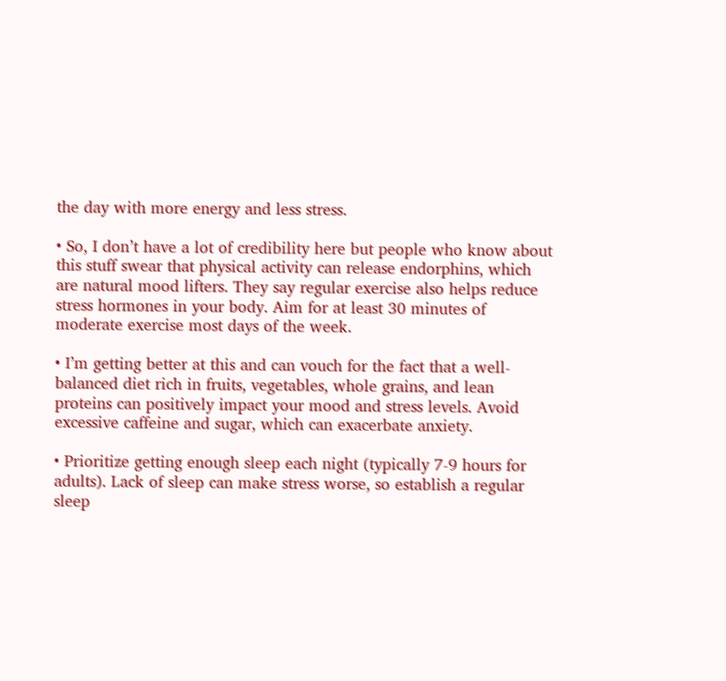the day with more energy and less stress.

• So, I don’t have a lot of credibility here but people who know about this stuff swear that physical activity can release endorphins, which are natural mood lifters. They say regular exercise also helps reduce stress hormones in your body. Aim for at least 30 minutes of moderate exercise most days of the week.

• I’m getting better at this and can vouch for the fact that a well-balanced diet rich in fruits, vegetables, whole grains, and lean proteins can positively impact your mood and stress levels. Avoid excessive caffeine and sugar, which can exacerbate anxiety.

• Prioritize getting enough sleep each night (typically 7-9 hours for adults). Lack of sleep can make stress worse, so establish a regular sleep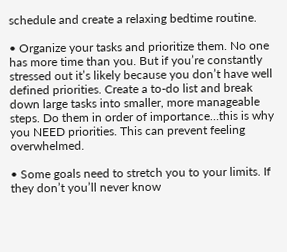schedule and create a relaxing bedtime routine.

• Organize your tasks and prioritize them. No one has more time than you. But if you’re constantly stressed out it’s likely because you don’t have well defined priorities. Create a to-do list and break down large tasks into smaller, more manageable steps. Do them in order of importance…this is why you NEED priorities. This can prevent feeling overwhelmed.

• Some goals need to stretch you to your limits. If they don’t you’ll never know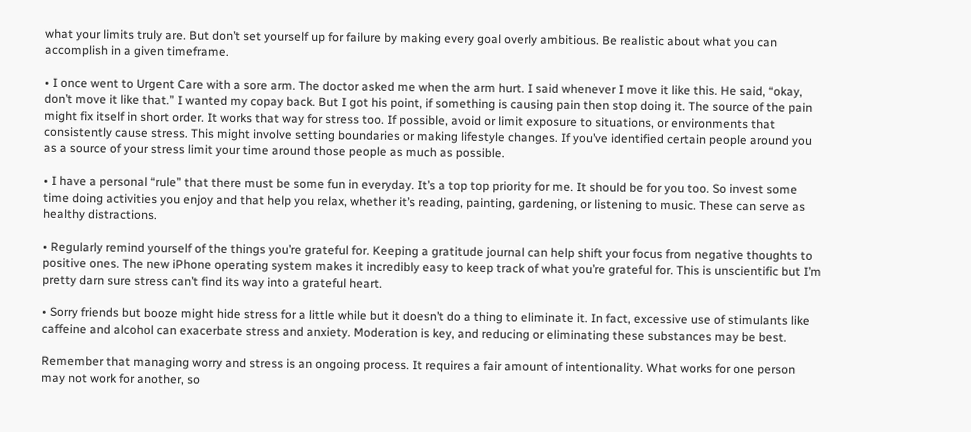what your limits truly are. But don’t set yourself up for failure by making every goal overly ambitious. Be realistic about what you can accomplish in a given timeframe.

• I once went to Urgent Care with a sore arm. The doctor asked me when the arm hurt. I said whenever I move it like this. He said, “okay, don’t move it like that.” I wanted my copay back. But I got his point, if something is causing pain then stop doing it. The source of the pain might fix itself in short order. It works that way for stress too. If possible, avoid or limit exposure to situations, or environments that consistently cause stress. This might involve setting boundaries or making lifestyle changes. If you’ve identified certain people around you as a source of your stress limit your time around those people as much as possible.

• I have a personal “rule” that there must be some fun in everyday. It’s a top top priority for me. It should be for you too. So invest some time doing activities you enjoy and that help you relax, whether it’s reading, painting, gardening, or listening to music. These can serve as healthy distractions.

• Regularly remind yourself of the things you’re grateful for. Keeping a gratitude journal can help shift your focus from negative thoughts to positive ones. The new iPhone operating system makes it incredibly easy to keep track of what you’re grateful for. This is unscientific but I’m pretty darn sure stress can’t find its way into a grateful heart.

• Sorry friends but booze might hide stress for a little while but it doesn’t do a thing to eliminate it. In fact, excessive use of stimulants like caffeine and alcohol can exacerbate stress and anxiety. Moderation is key, and reducing or eliminating these substances may be best.

Remember that managing worry and stress is an ongoing process. It requires a fair amount of intentionality. What works for one person may not work for another, so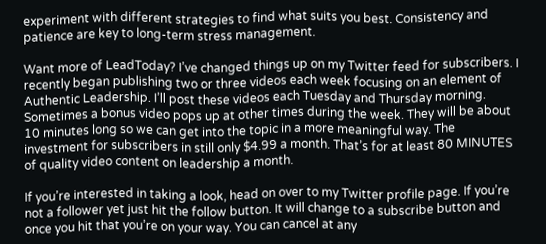experiment with different strategies to find what suits you best. Consistency and patience are key to long-term stress management.

Want more of LeadToday? I’ve changed things up on my Twitter feed for subscribers. I recently began publishing two or three videos each week focusing on an element of Authentic Leadership. I’ll post these videos each Tuesday and Thursday morning. Sometimes a bonus video pops up at other times during the week. They will be about 10 minutes long so we can get into the topic in a more meaningful way. The investment for subscribers in still only $4.99 a month. That’s for at least 80 MINUTES of quality video content on leadership a month.

If you’re interested in taking a look, head on over to my Twitter profile page. If you’re not a follower yet just hit the follow button. It will change to a subscribe button and once you hit that you’re on your way. You can cancel at any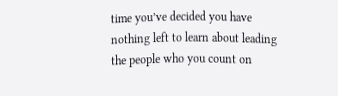time you’ve decided you have nothing left to learn about leading the people who you count on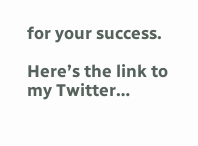for your success.

Here’s the link to my Twitter…